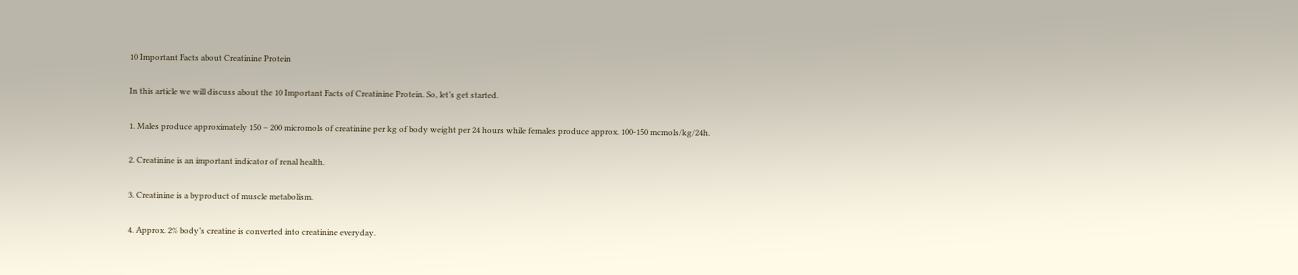10 Important Facts about Creatinine Protein

In this article we will discuss about the 10 Important Facts of Creatinine Protein. So, let’s get started.

1. Males produce approximately 150 – 200 micromols of creatinine per kg of body weight per 24 hours while females produce approx. 100-150 mcmols/kg/24h.

2. Creatinine is an important indicator of renal health.

3. Creatinine is a byproduct of muscle metabolism.

4. Approx. 2% body’s creatine is converted into creatinine everyday.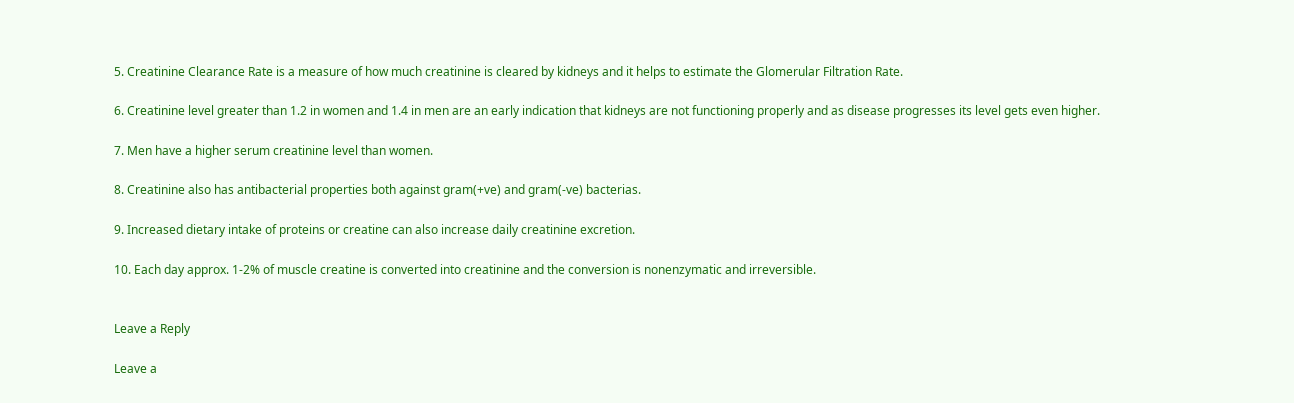5. Creatinine Clearance Rate is a measure of how much creatinine is cleared by kidneys and it helps to estimate the Glomerular Filtration Rate.

6. Creatinine level greater than 1.2 in women and 1.4 in men are an early indication that kidneys are not functioning properly and as disease progresses its level gets even higher.

7. Men have a higher serum creatinine level than women.

8. Creatinine also has antibacterial properties both against gram(+ve) and gram(-ve) bacterias.

9. Increased dietary intake of proteins or creatine can also increase daily creatinine excretion.

10. Each day approx. 1-2% of muscle creatine is converted into creatinine and the conversion is nonenzymatic and irreversible.


Leave a Reply

Leave a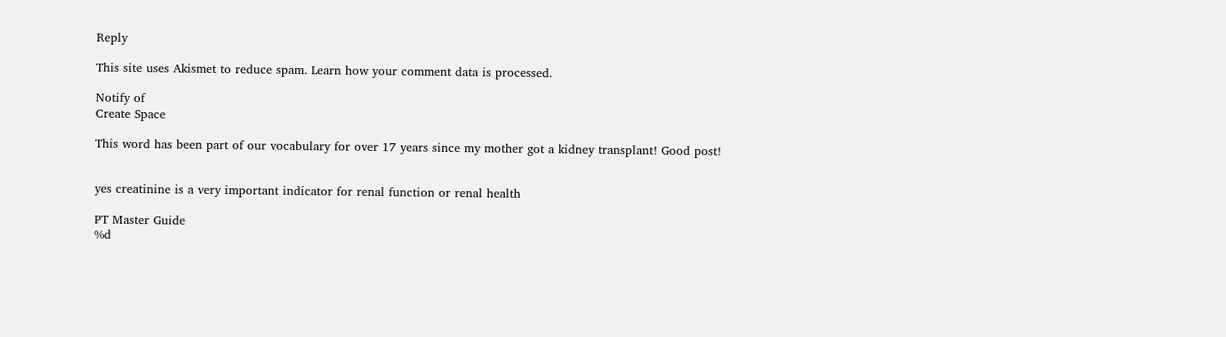Reply

This site uses Akismet to reduce spam. Learn how your comment data is processed.

Notify of
Create Space

This word has been part of our vocabulary for over 17 years since my mother got a kidney transplant! Good post!


yes creatinine is a very important indicator for renal function or renal health

PT Master Guide
%d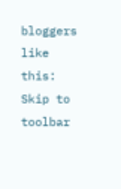bloggers like this:
Skip to toolbar